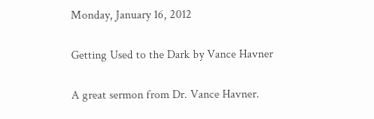Monday, January 16, 2012

Getting Used to the Dark by Vance Havner

A great sermon from Dr. Vance Havner.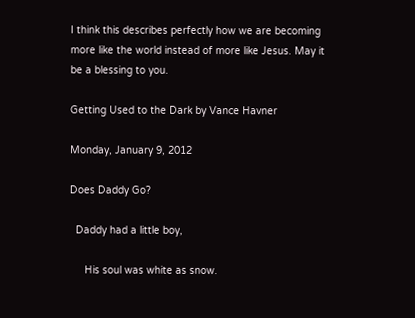I think this describes perfectly how we are becoming more like the world instead of more like Jesus. May it be a blessing to you.

Getting Used to the Dark by Vance Havner

Monday, January 9, 2012

Does Daddy Go?

  Daddy had a little boy,

     His soul was white as snow.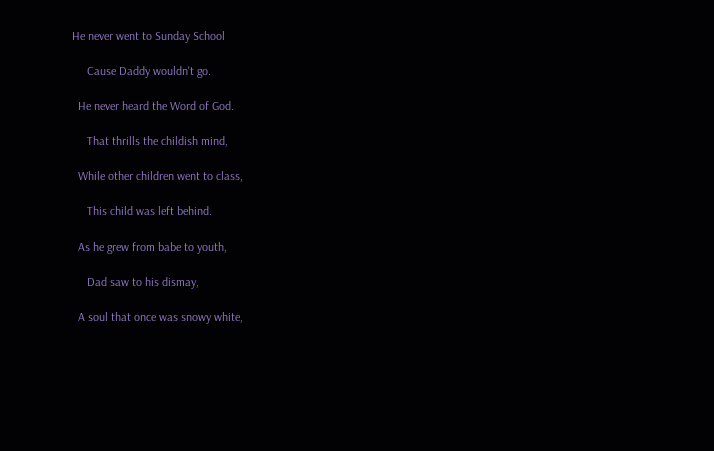He never went to Sunday School

     Cause Daddy wouldn't go.

  He never heard the Word of God.

     That thrills the childish mind,

  While other children went to class,

     This child was left behind.

  As he grew from babe to youth,

     Dad saw to his dismay,

  A soul that once was snowy white,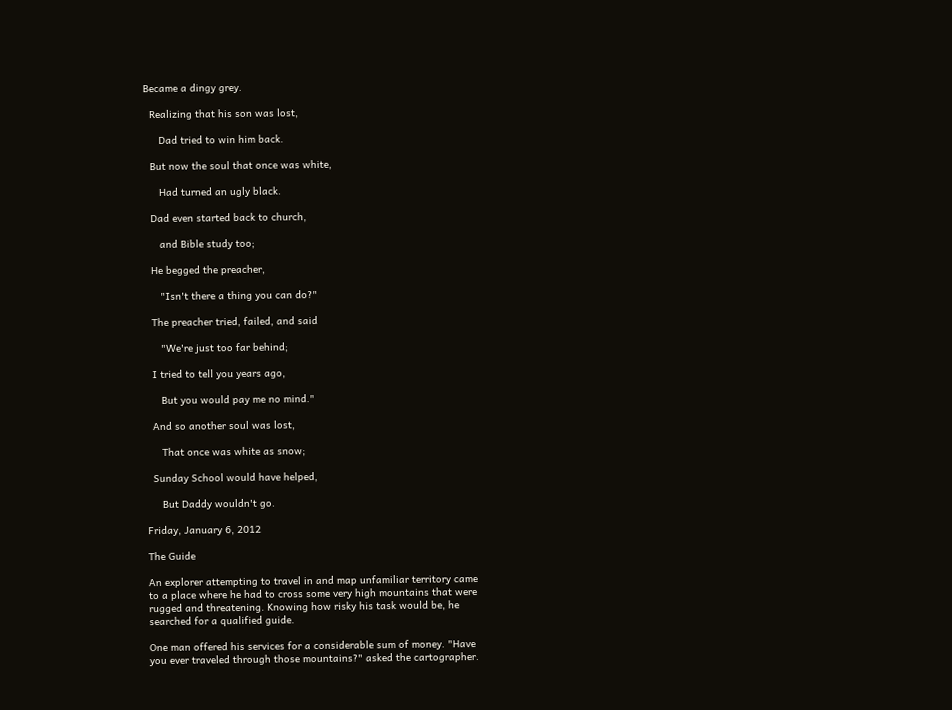Became a dingy grey.

  Realizing that his son was lost,

     Dad tried to win him back.

  But now the soul that once was white,

     Had turned an ugly black.

  Dad even started back to church,

     and Bible study too;

  He begged the preacher,

     "Isn't there a thing you can do?"

  The preacher tried, failed, and said

     "We're just too far behind;

  I tried to tell you years ago,

     But you would pay me no mind."

  And so another soul was lost,

     That once was white as snow;

  Sunday School would have helped,

     But Daddy wouldn't go.

Friday, January 6, 2012

The Guide

An explorer attempting to travel in and map unfamiliar territory came
to a place where he had to cross some very high mountains that were
rugged and threatening. Knowing how risky his task would be, he
searched for a qualified guide.

One man offered his services for a considerable sum of money. "Have
you ever traveled through those mountains?" asked the cartographer.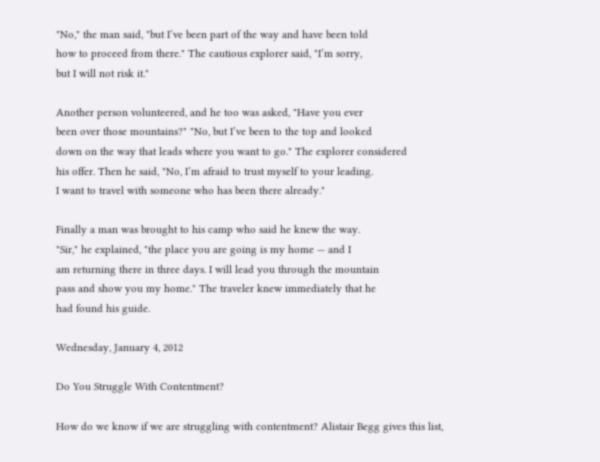"No," the man said, "but I’ve been part of the way and have been told
how to proceed from there." The cautious explorer said, "I’m sorry,
but I will not risk it."

Another person volunteered, and he too was asked, "Have you ever
been over those mountains?" "No, but I’ve been to the top and looked
down on the way that leads where you want to go." The explorer considered
his offer. Then he said, "No, I’m afraid to trust myself to your leading.
I want to travel with someone who has been there already."

Finally a man was brought to his camp who said he knew the way.
"Sir," he explained, "the place you are going is my home — and I
am returning there in three days. I will lead you through the mountain
pass and show you my home." The traveler knew immediately that he
had found his guide.

Wednesday, January 4, 2012

Do You Struggle With Contentment?

How do we know if we are struggling with contentment? Alistair Begg gives this list,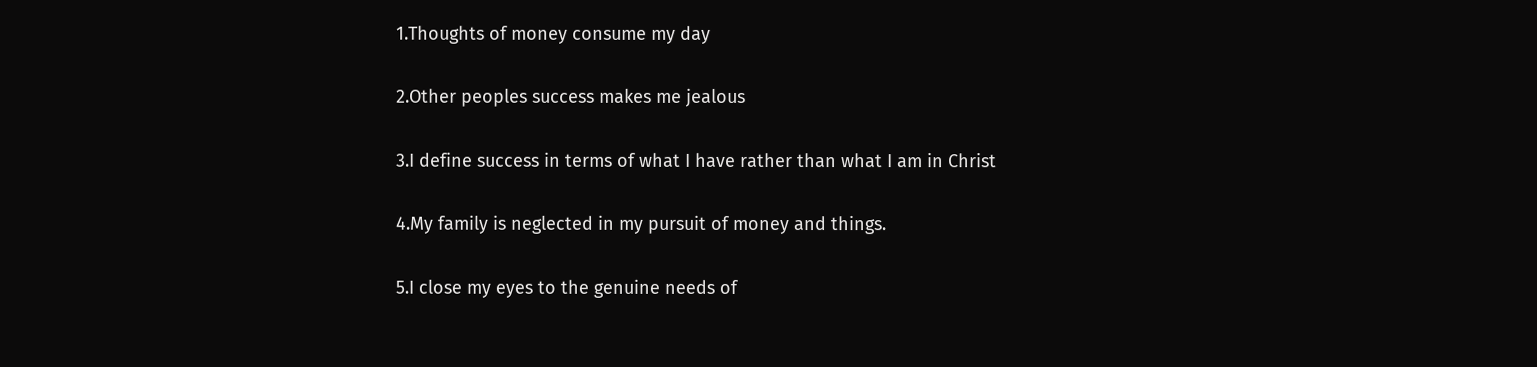1.Thoughts of money consume my day

2.Other peoples success makes me jealous

3.I define success in terms of what I have rather than what I am in Christ

4.My family is neglected in my pursuit of money and things.

5.I close my eyes to the genuine needs of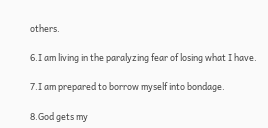others.

6.I am living in the paralyzing fear of losing what I have.

7.I am prepared to borrow myself into bondage.

8.God gets my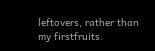leftovers, rather than my firstfruits.